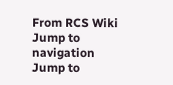From RCS Wiki
Jump to navigation Jump to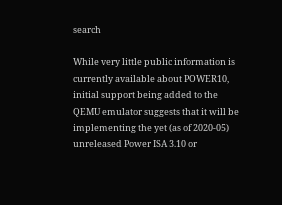search

While very little public information is currently available about POWER10, initial support being added to the QEMU emulator suggests that it will be implementing the yet (as of 2020-05) unreleased Power ISA 3.10 or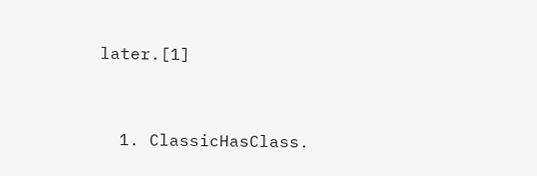later.[1]


  1. ClassicHasClass.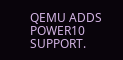QEMU ADDS POWER10 SUPPORT.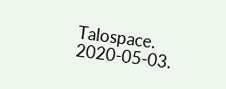Talospace. 2020-05-03.